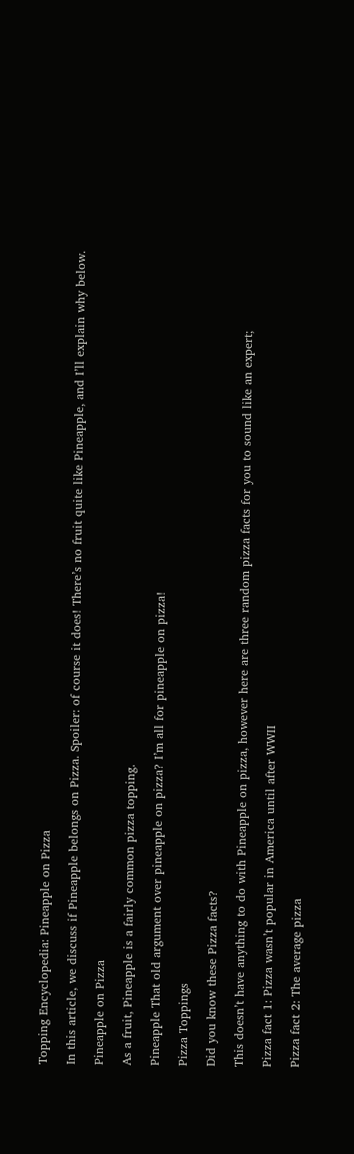Topping Encyclopedia: Pineapple on Pizza

In this article, we discuss if Pineapple belongs on Pizza. Spoiler: of course it does! There’s no fruit quite like Pineapple, and I’ll explain why below.

Pineapple on Pizza

As a fruit, Pineapple is a fairly common pizza topping.

Pineapple That old argument over pineapple on pizza? I’m all for pineapple on pizza!

Pizza Toppings

Did you know these Pizza facts?

This doesn’t have anything to do with Pineapple on pizza, however here are three random pizza facts for you to sound like an expert;

Pizza fact 1: Pizza wasn’t popular in America until after WWII

Pizza fact 2: The average pizza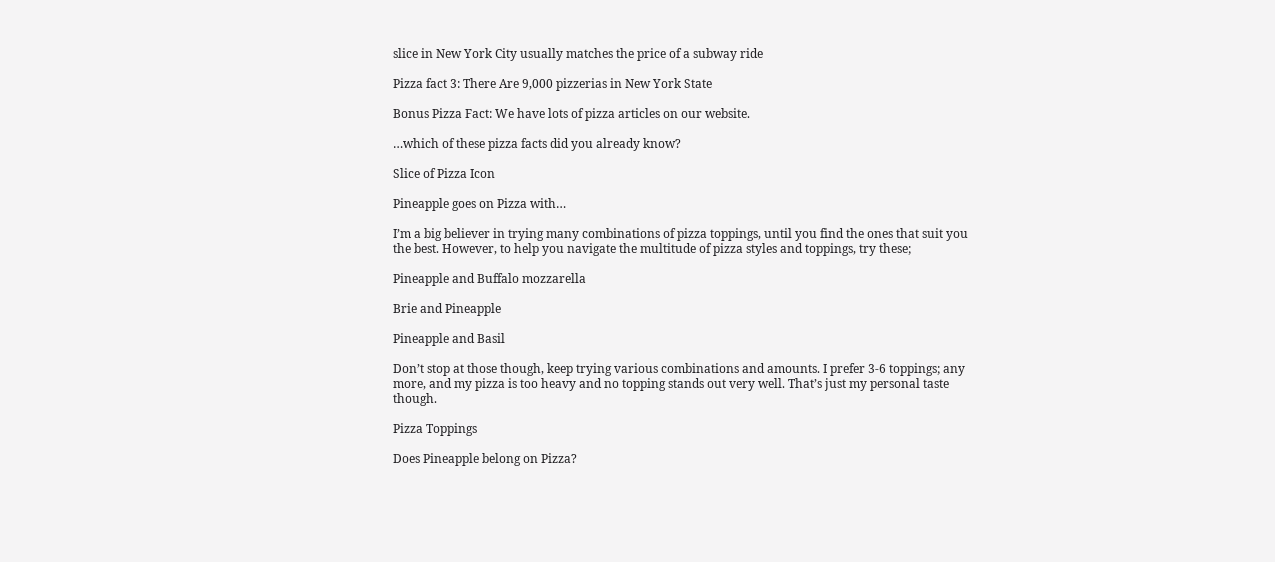slice in New York City usually matches the price of a subway ride

Pizza fact 3: There Are 9,000 pizzerias in New York State

Bonus Pizza Fact: We have lots of pizza articles on our website.

…which of these pizza facts did you already know?

Slice of Pizza Icon

Pineapple goes on Pizza with…

I’m a big believer in trying many combinations of pizza toppings, until you find the ones that suit you the best. However, to help you navigate the multitude of pizza styles and toppings, try these;

Pineapple and Buffalo mozzarella

Brie and Pineapple

Pineapple and Basil

Don’t stop at those though, keep trying various combinations and amounts. I prefer 3-6 toppings; any more, and my pizza is too heavy and no topping stands out very well. That’s just my personal taste though.

Pizza Toppings

Does Pineapple belong on Pizza?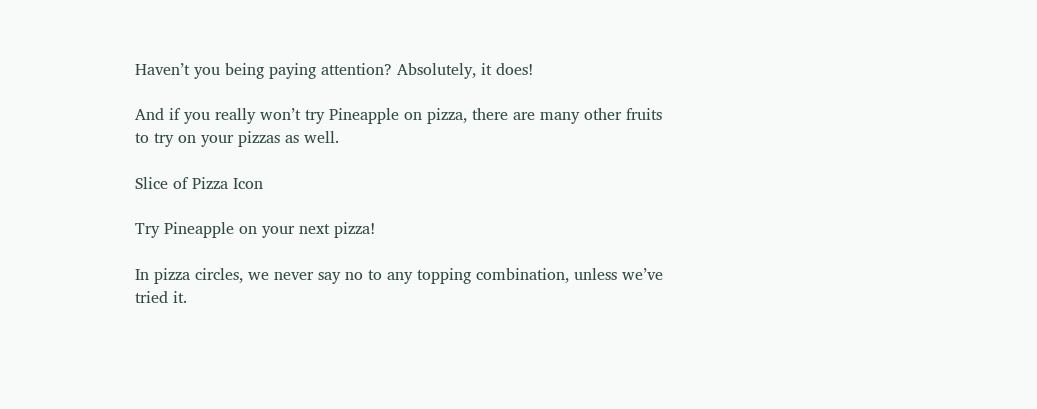Haven’t you being paying attention? Absolutely, it does!

And if you really won’t try Pineapple on pizza, there are many other fruits to try on your pizzas as well.

Slice of Pizza Icon

Try Pineapple on your next pizza!

In pizza circles, we never say no to any topping combination, unless we’ve tried it.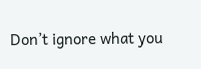Don’t ignore what you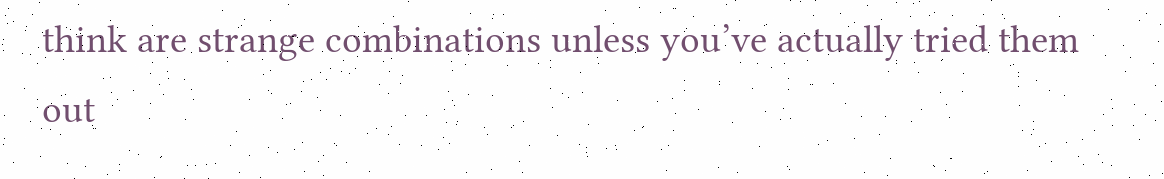think are strange combinations unless you’ve actually tried them out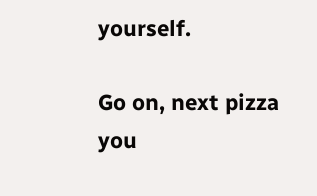yourself.

Go on, next pizza you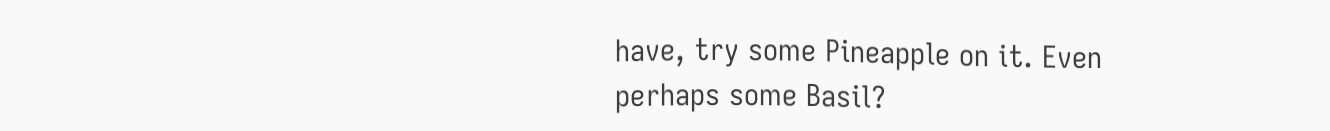have, try some Pineapple on it. Even perhaps some Basil?